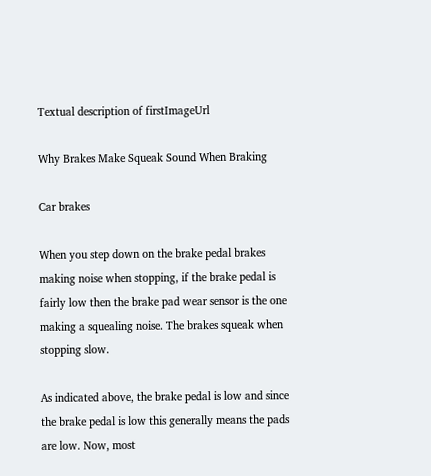Textual description of firstImageUrl

Why Brakes Make Squeak Sound When Braking

Car brakes

When you step down on the brake pedal brakes making noise when stopping, if the brake pedal is fairly low then the brake pad wear sensor is the one making a squealing noise. The brakes squeak when stopping slow.

As indicated above, the brake pedal is low and since the brake pedal is low this generally means the pads are low. Now, most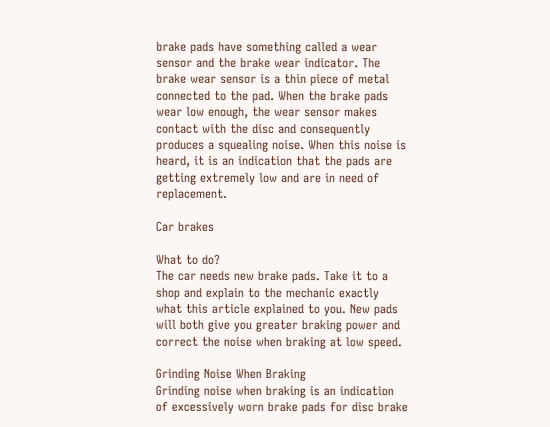brake pads have something called a wear sensor and the brake wear indicator. The brake wear sensor is a thin piece of metal connected to the pad. When the brake pads wear low enough, the wear sensor makes contact with the disc and consequently produces a squealing noise. When this noise is heard, it is an indication that the pads are getting extremely low and are in need of replacement.

Car brakes

What to do?
The car needs new brake pads. Take it to a shop and explain to the mechanic exactly what this article explained to you. New pads will both give you greater braking power and correct the noise when braking at low speed.

Grinding Noise When Braking
Grinding noise when braking is an indication of excessively worn brake pads for disc brake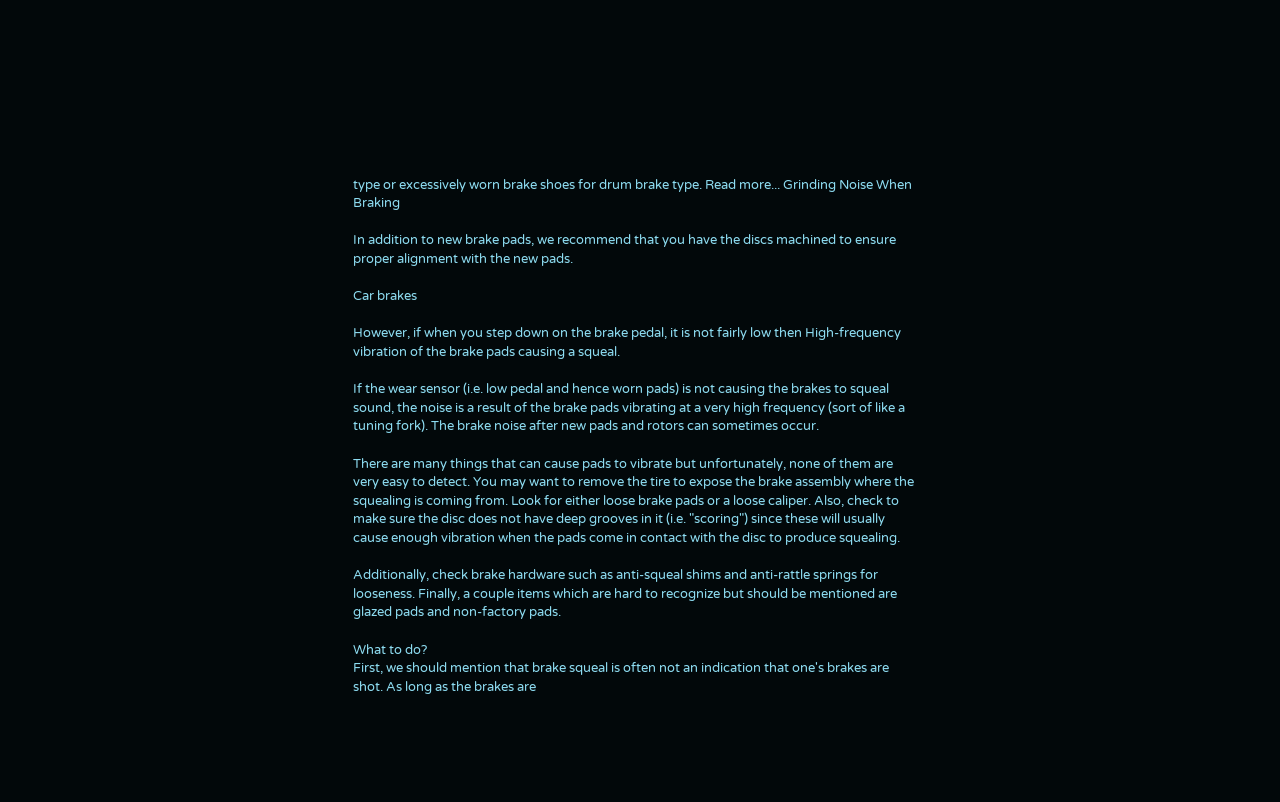type or excessively worn brake shoes for drum brake type. Read more... Grinding Noise When Braking

In addition to new brake pads, we recommend that you have the discs machined to ensure proper alignment with the new pads.

Car brakes

However, if when you step down on the brake pedal, it is not fairly low then High-frequency vibration of the brake pads causing a squeal.

If the wear sensor (i.e. low pedal and hence worn pads) is not causing the brakes to squeal sound, the noise is a result of the brake pads vibrating at a very high frequency (sort of like a tuning fork). The brake noise after new pads and rotors can sometimes occur.

There are many things that can cause pads to vibrate but unfortunately, none of them are very easy to detect. You may want to remove the tire to expose the brake assembly where the squealing is coming from. Look for either loose brake pads or a loose caliper. Also, check to make sure the disc does not have deep grooves in it (i.e. "scoring") since these will usually cause enough vibration when the pads come in contact with the disc to produce squealing.

Additionally, check brake hardware such as anti-squeal shims and anti-rattle springs for looseness. Finally, a couple items which are hard to recognize but should be mentioned are glazed pads and non-factory pads.

What to do?
First, we should mention that brake squeal is often not an indication that one's brakes are shot. As long as the brakes are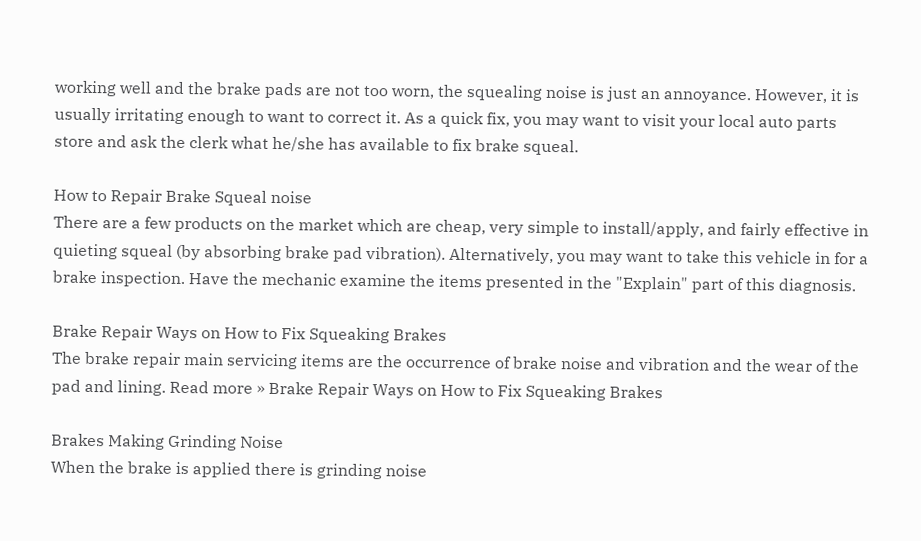working well and the brake pads are not too worn, the squealing noise is just an annoyance. However, it is usually irritating enough to want to correct it. As a quick fix, you may want to visit your local auto parts store and ask the clerk what he/she has available to fix brake squeal.

How to Repair Brake Squeal noise
There are a few products on the market which are cheap, very simple to install/apply, and fairly effective in quieting squeal (by absorbing brake pad vibration). Alternatively, you may want to take this vehicle in for a brake inspection. Have the mechanic examine the items presented in the "Explain" part of this diagnosis.

Brake Repair Ways on How to Fix Squeaking Brakes
The brake repair main servicing items are the occurrence of brake noise and vibration and the wear of the pad and lining. Read more » Brake Repair Ways on How to Fix Squeaking Brakes

Brakes Making Grinding Noise
When the brake is applied there is grinding noise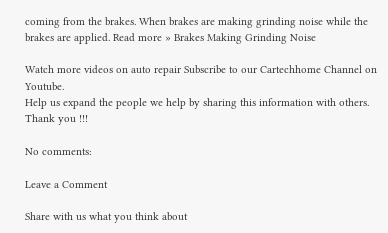coming from the brakes. When brakes are making grinding noise while the brakes are applied. Read more » Brakes Making Grinding Noise

Watch more videos on auto repair Subscribe to our Cartechhome Channel on Youtube.
Help us expand the people we help by sharing this information with others. Thank you !!!

No comments:

Leave a Comment

Share with us what you think about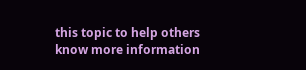this topic to help others know more information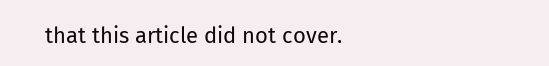that this article did not cover.